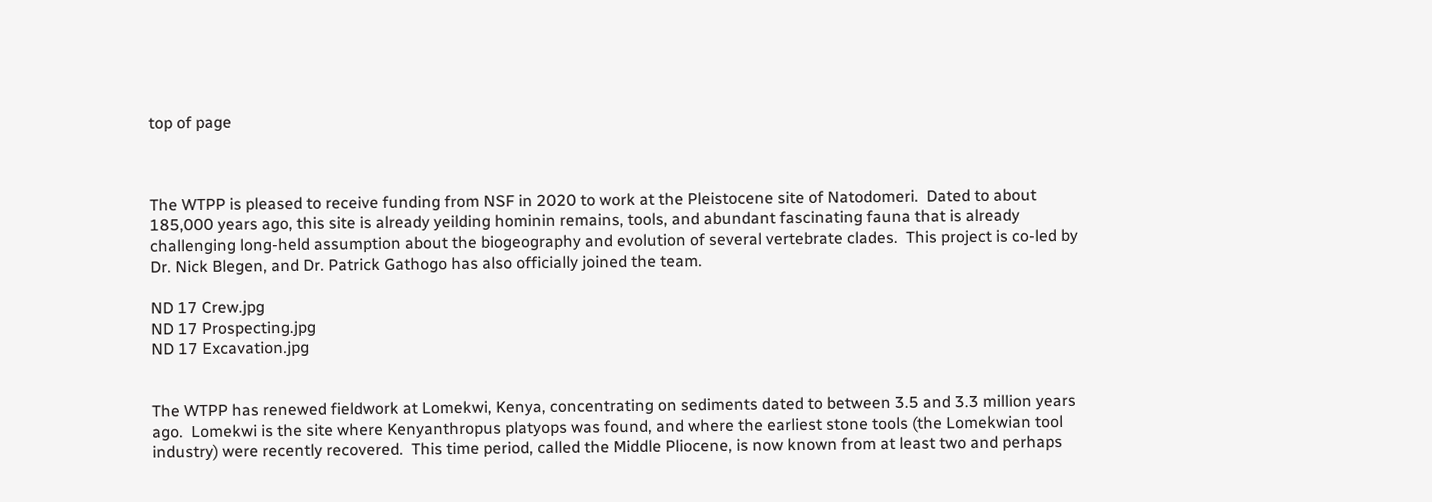top of page



The WTPP is pleased to receive funding from NSF in 2020 to work at the Pleistocene site of Natodomeri.  Dated to about 185,000 years ago, this site is already yeilding hominin remains, tools, and abundant fascinating fauna that is already challenging long-held assumption about the biogeography and evolution of several vertebrate clades.  This project is co-led by Dr. Nick Blegen, and Dr. Patrick Gathogo has also officially joined the team.

ND 17 Crew.jpg
ND 17 Prospecting.jpg
ND 17 Excavation.jpg


The WTPP has renewed fieldwork at Lomekwi, Kenya, concentrating on sediments dated to between 3.5 and 3.3 million years ago.  Lomekwi is the site where Kenyanthropus platyops was found, and where the earliest stone tools (the Lomekwian tool industry) were recently recovered.  This time period, called the Middle Pliocene, is now known from at least two and perhaps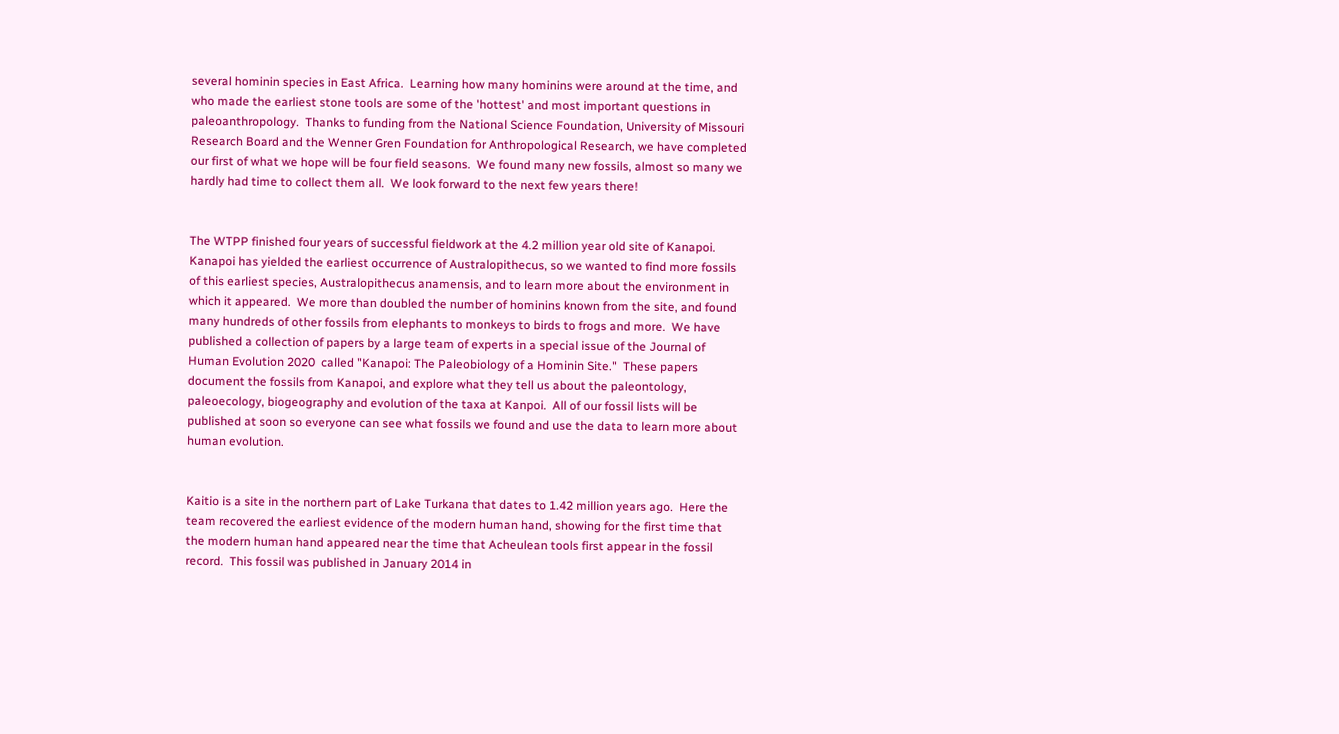several hominin species in East Africa.  Learning how many hominins were around at the time, and who made the earliest stone tools are some of the 'hottest' and most important questions in paleoanthropology.  Thanks to funding from the National Science Foundation, University of Missouri Research Board and the Wenner Gren Foundation for Anthropological Research, we have completed our first of what we hope will be four field seasons.  We found many new fossils, almost so many we hardly had time to collect them all.  We look forward to the next few years there!


The WTPP finished four years of successful fieldwork at the 4.2 million year old site of Kanapoi.  Kanapoi has yielded the earliest occurrence of Australopithecus, so we wanted to find more fossils of this earliest species, Australopithecus anamensis, and to learn more about the environment in which it appeared.  We more than doubled the number of hominins known from the site, and found many hundreds of other fossils from elephants to monkeys to birds to frogs and more.  We have published a collection of papers by a large team of experts in a special issue of the Journal of Human Evolution 2020  called "Kanapoi: The Paleobiology of a Hominin Site."  These papers document the fossils from Kanapoi, and explore what they tell us about the paleontology, paleoecology, biogeography and evolution of the taxa at Kanpoi.  All of our fossil lists will be published at soon so everyone can see what fossils we found and use the data to learn more about human evolution.


Kaitio is a site in the northern part of Lake Turkana that dates to 1.42 million years ago.  Here the team recovered the earliest evidence of the modern human hand, showing for the first time that the modern human hand appeared near the time that Acheulean tools first appear in the fossil record.  This fossil was published in January 2014 in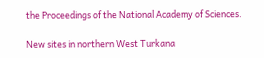the Proceedings of the National Academy of Sciences.

New sites in northern West Turkana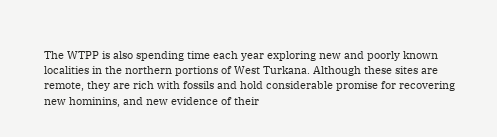The WTPP is also spending time each year exploring new and poorly known localities in the northern portions of West Turkana. Although these sites are remote, they are rich with fossils and hold considerable promise for recovering new hominins, and new evidence of their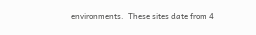environments.  These sites date from 4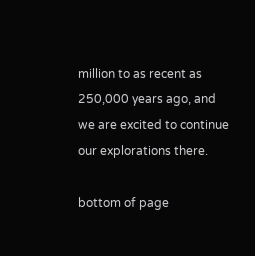million to as recent as 250,000 years ago, and we are excited to continue our explorations there.

bottom of page